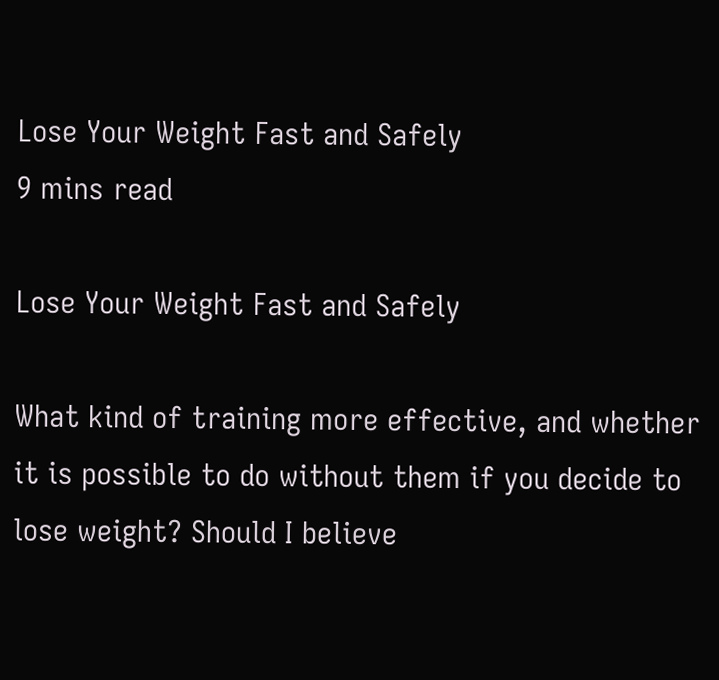Lose Your Weight Fast and Safely
9 mins read

Lose Your Weight Fast and Safely

What kind of training more effective, and whether it is possible to do without them if you decide to lose weight? Should I believe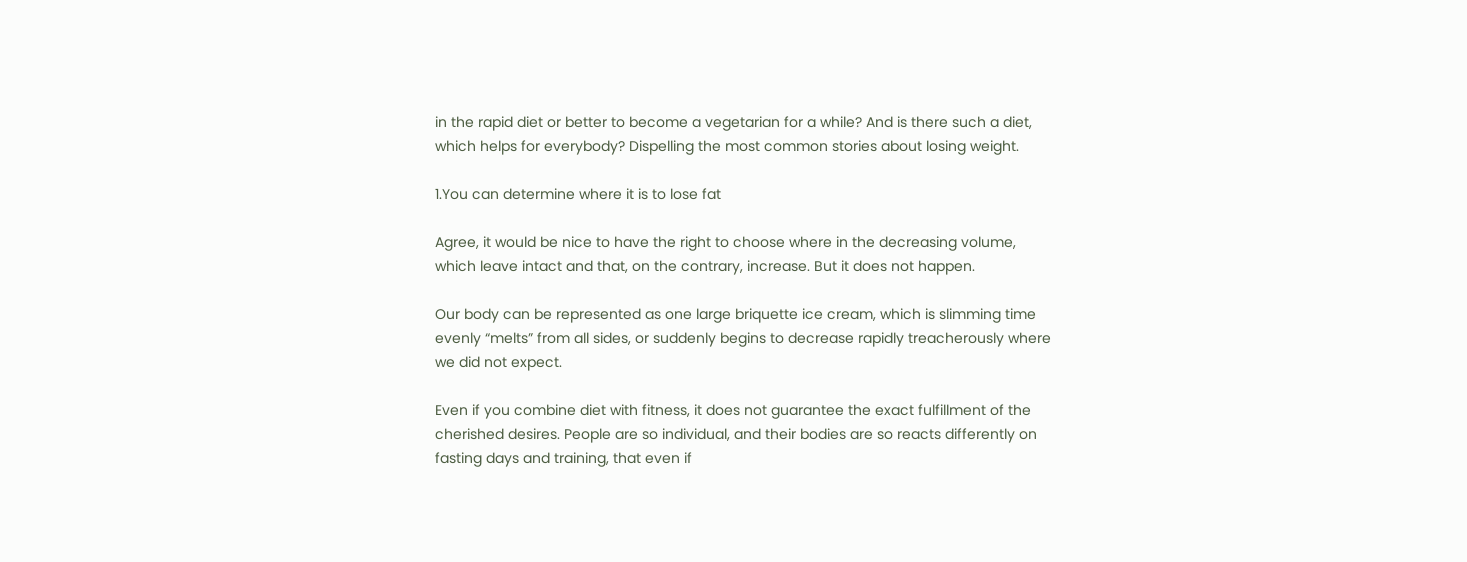in the rapid diet or better to become a vegetarian for a while? And is there such a diet, which helps for everybody? Dispelling the most common stories about losing weight.

1.You can determine where it is to lose fat

Agree, it would be nice to have the right to choose where in the decreasing volume, which leave intact and that, on the contrary, increase. But it does not happen.

Our body can be represented as one large briquette ice cream, which is slimming time evenly “melts” from all sides, or suddenly begins to decrease rapidly treacherously where we did not expect.

Even if you combine diet with fitness, it does not guarantee the exact fulfillment of the cherished desires. People are so individual, and their bodies are so reacts differently on fasting days and training, that even if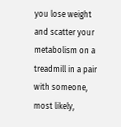you lose weight and scatter your metabolism on a treadmill in a pair with someone, most likely,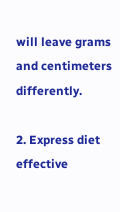will leave grams and centimeters differently.

2. Express diet effective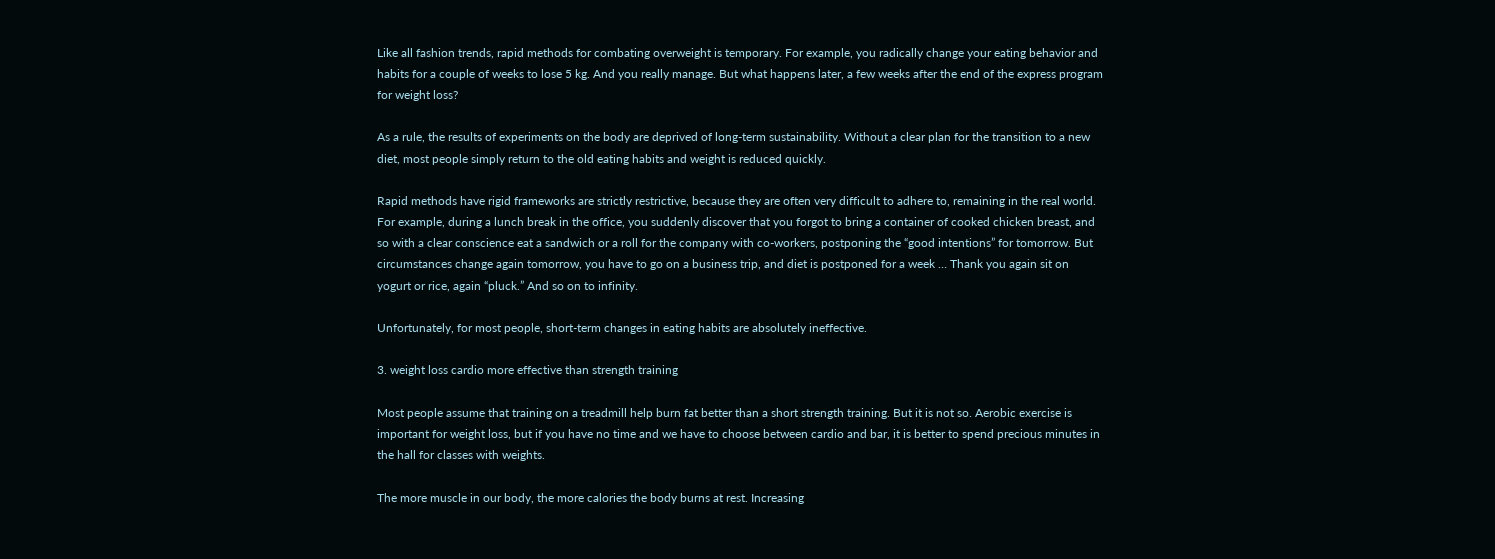Like all fashion trends, rapid methods for combating overweight is temporary. For example, you radically change your eating behavior and habits for a couple of weeks to lose 5 kg. And you really manage. But what happens later, a few weeks after the end of the express program for weight loss?

As a rule, the results of experiments on the body are deprived of long-term sustainability. Without a clear plan for the transition to a new diet, most people simply return to the old eating habits and weight is reduced quickly.

Rapid methods have rigid frameworks are strictly restrictive, because they are often very difficult to adhere to, remaining in the real world. For example, during a lunch break in the office, you suddenly discover that you forgot to bring a container of cooked chicken breast, and so with a clear conscience eat a sandwich or a roll for the company with co-workers, postponing the “good intentions” for tomorrow. But circumstances change again tomorrow, you have to go on a business trip, and diet is postponed for a week … Thank you again sit on yogurt or rice, again “pluck.” And so on to infinity.

Unfortunately, for most people, short-term changes in eating habits are absolutely ineffective.

3. weight loss cardio more effective than strength training

Most people assume that training on a treadmill help burn fat better than a short strength training. But it is not so. Aerobic exercise is important for weight loss, but if you have no time and we have to choose between cardio and bar, it is better to spend precious minutes in the hall for classes with weights.

The more muscle in our body, the more calories the body burns at rest. Increasing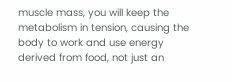muscle mass, you will keep the metabolism in tension, causing the body to work and use energy derived from food, not just an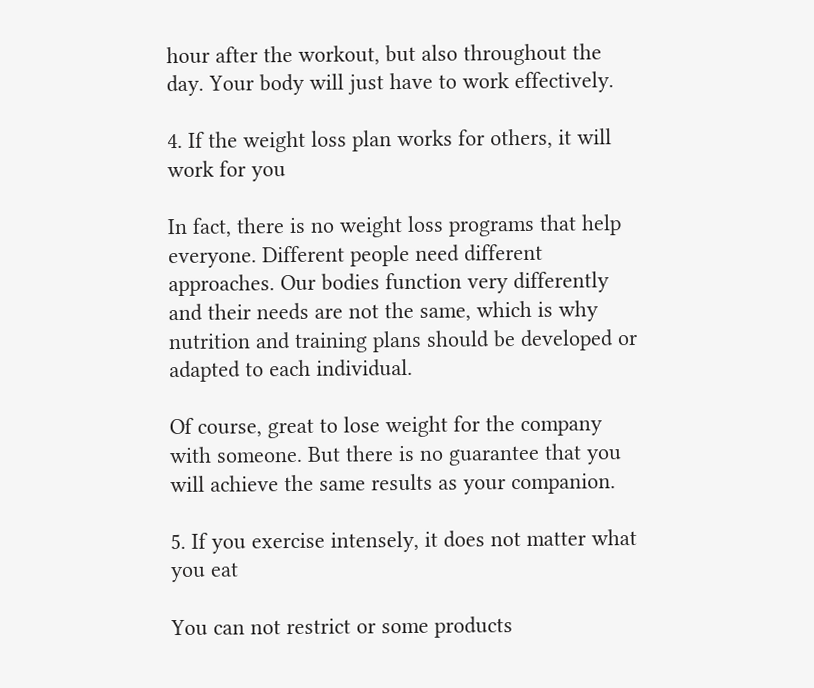hour after the workout, but also throughout the day. Your body will just have to work effectively.

4. If the weight loss plan works for others, it will work for you

In fact, there is no weight loss programs that help everyone. Different people need different approaches. Our bodies function very differently and their needs are not the same, which is why nutrition and training plans should be developed or adapted to each individual.

Of course, great to lose weight for the company with someone. But there is no guarantee that you will achieve the same results as your companion.

5. If you exercise intensely, it does not matter what you eat

You can not restrict or some products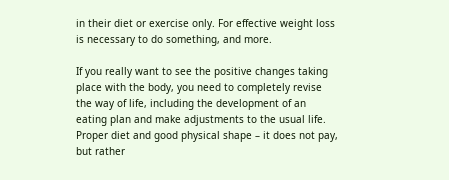in their diet or exercise only. For effective weight loss is necessary to do something, and more.

If you really want to see the positive changes taking place with the body, you need to completely revise the way of life, including the development of an eating plan and make adjustments to the usual life. Proper diet and good physical shape – it does not pay, but rather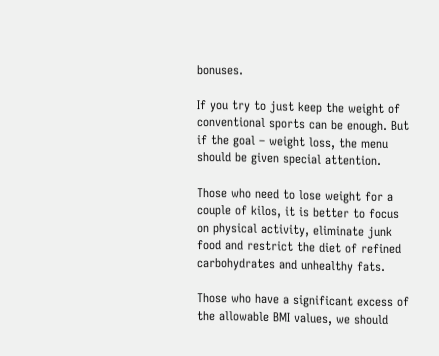bonuses.

If you try to just keep the weight of conventional sports can be enough. But if the goal – weight loss, the menu should be given special attention.

Those who need to lose weight for a couple of kilos, it is better to focus on physical activity, eliminate junk food and restrict the diet of refined carbohydrates and unhealthy fats.

Those who have a significant excess of the allowable BMI values, we should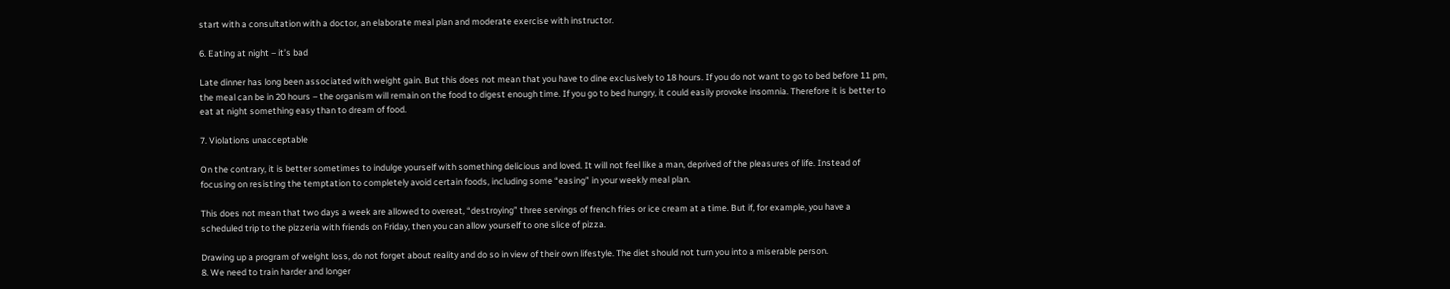start with a consultation with a doctor, an elaborate meal plan and moderate exercise with instructor.

6. Eating at night – it’s bad

Late dinner has long been associated with weight gain. But this does not mean that you have to dine exclusively to 18 hours. If you do not want to go to bed before 11 pm, the meal can be in 20 hours – the organism will remain on the food to digest enough time. If you go to bed hungry, it could easily provoke insomnia. Therefore it is better to eat at night something easy than to dream of food.

7. Violations unacceptable

On the contrary, it is better sometimes to indulge yourself with something delicious and loved. It will not feel like a man, deprived of the pleasures of life. Instead of focusing on resisting the temptation to completely avoid certain foods, including some “easing” in your weekly meal plan.

This does not mean that two days a week are allowed to overeat, “destroying” three servings of french fries or ice cream at a time. But if, for example, you have a scheduled trip to the pizzeria with friends on Friday, then you can allow yourself to one slice of pizza.

Drawing up a program of weight loss, do not forget about reality and do so in view of their own lifestyle. The diet should not turn you into a miserable person.
8. We need to train harder and longer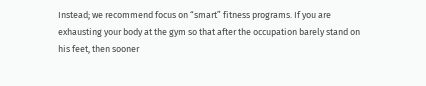Instead; we recommend focus on “smart” fitness programs. If you are exhausting your body at the gym so that after the occupation barely stand on his feet, then sooner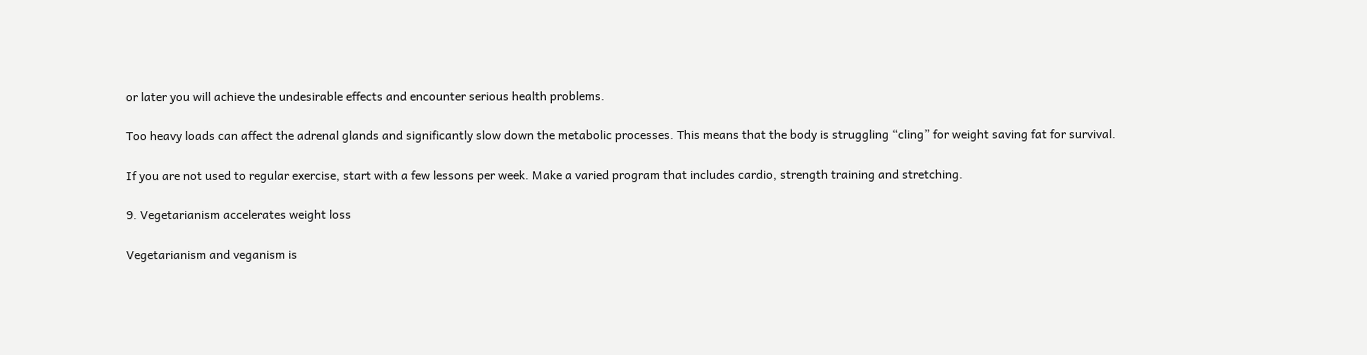or later you will achieve the undesirable effects and encounter serious health problems.

Too heavy loads can affect the adrenal glands and significantly slow down the metabolic processes. This means that the body is struggling “cling” for weight saving fat for survival.

If you are not used to regular exercise, start with a few lessons per week. Make a varied program that includes cardio, strength training and stretching.

9. Vegetarianism accelerates weight loss

Vegetarianism and veganism is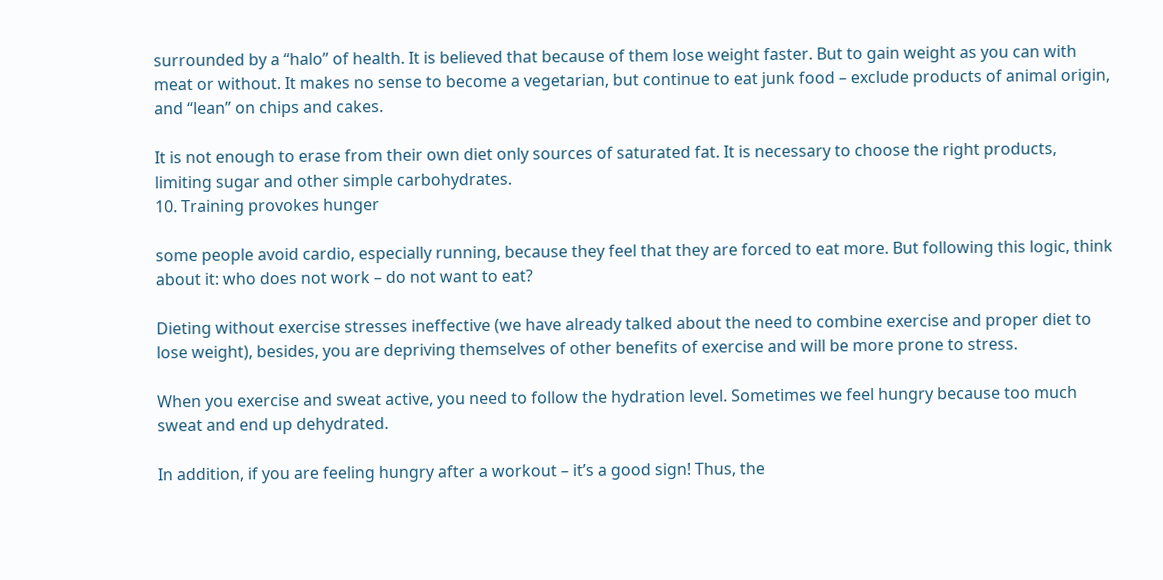surrounded by a “halo” of health. It is believed that because of them lose weight faster. But to gain weight as you can with meat or without. It makes no sense to become a vegetarian, but continue to eat junk food – exclude products of animal origin, and “lean” on chips and cakes.

It is not enough to erase from their own diet only sources of saturated fat. It is necessary to choose the right products, limiting sugar and other simple carbohydrates.
10. Training provokes hunger

some people avoid cardio, especially running, because they feel that they are forced to eat more. But following this logic, think about it: who does not work – do not want to eat?

Dieting without exercise stresses ineffective (we have already talked about the need to combine exercise and proper diet to lose weight), besides, you are depriving themselves of other benefits of exercise and will be more prone to stress.

When you exercise and sweat active, you need to follow the hydration level. Sometimes we feel hungry because too much sweat and end up dehydrated.

In addition, if you are feeling hungry after a workout – it’s a good sign! Thus, the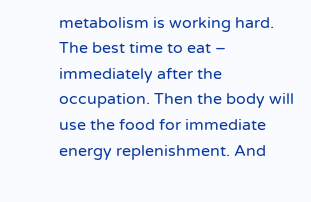metabolism is working hard. The best time to eat – immediately after the occupation. Then the body will use the food for immediate energy replenishment. And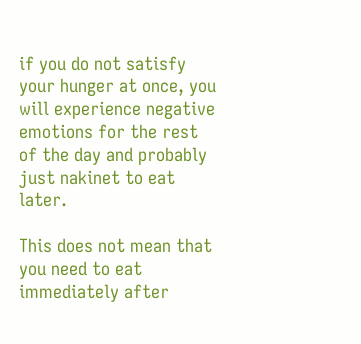if you do not satisfy your hunger at once, you will experience negative emotions for the rest of the day and probably just nakinet to eat later.

This does not mean that you need to eat immediately after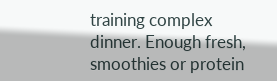training complex dinner. Enough fresh, smoothies or protein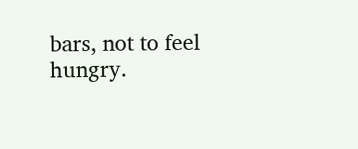bars, not to feel hungry.